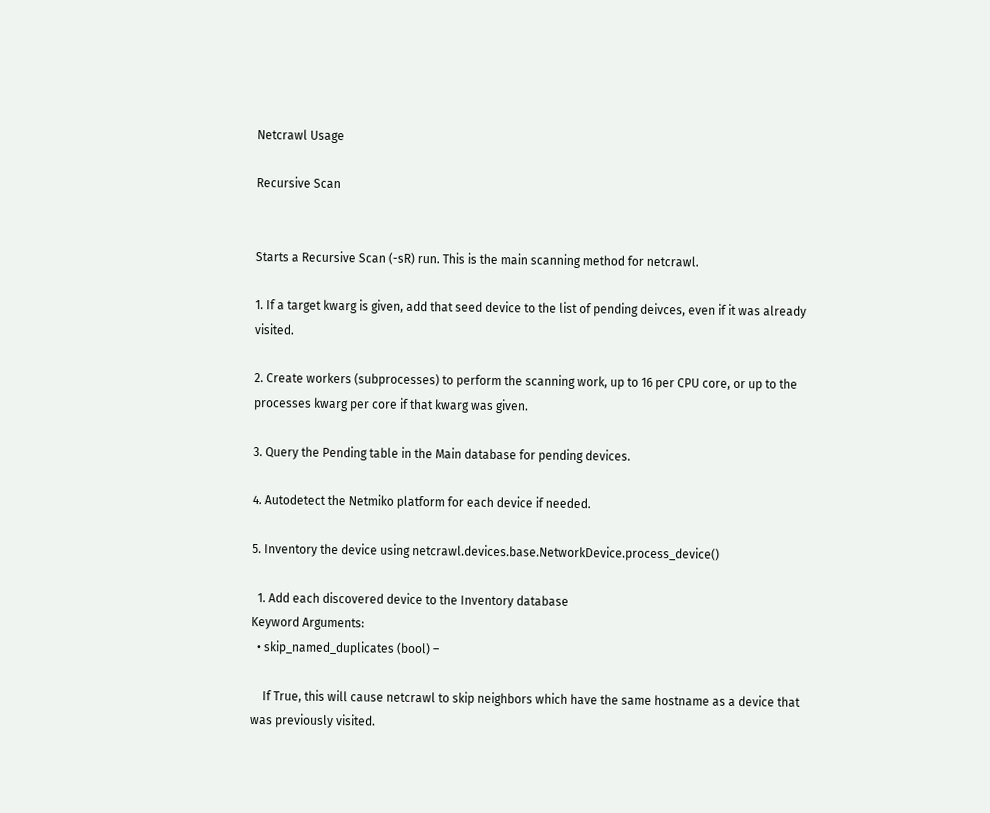Netcrawl Usage

Recursive Scan


Starts a Recursive Scan (-sR) run. This is the main scanning method for netcrawl.

1. If a target kwarg is given, add that seed device to the list of pending deivces, even if it was already visited.

2. Create workers (subprocesses) to perform the scanning work, up to 16 per CPU core, or up to the processes kwarg per core if that kwarg was given.

3. Query the Pending table in the Main database for pending devices.

4. Autodetect the Netmiko platform for each device if needed.

5. Inventory the device using netcrawl.devices.base.NetworkDevice.process_device()

  1. Add each discovered device to the Inventory database
Keyword Arguments:
  • skip_named_duplicates (bool) –

    If True, this will cause netcrawl to skip neighbors which have the same hostname as a device that was previously visited.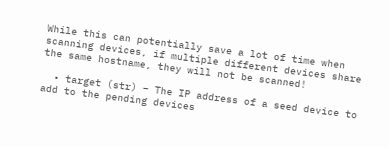While this can potentially save a lot of time when scanning devices, if multiple different devices share the same hostname, they will not be scanned!

  • target (str) – The IP address of a seed device to add to the pending devices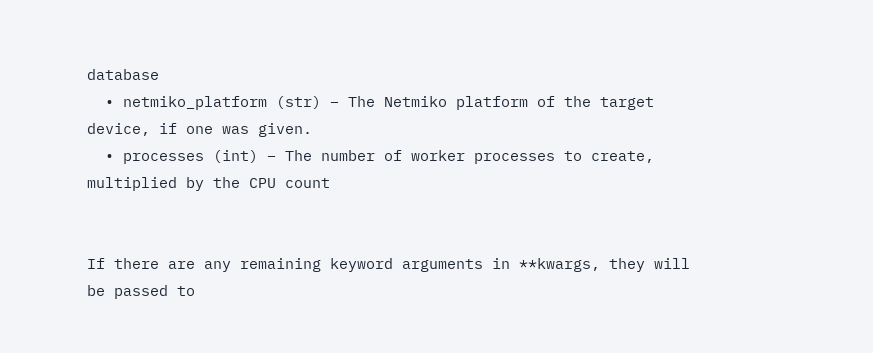database
  • netmiko_platform (str) – The Netmiko platform of the target device, if one was given.
  • processes (int) – The number of worker processes to create, multiplied by the CPU count


If there are any remaining keyword arguments in **kwargs, they will be passed to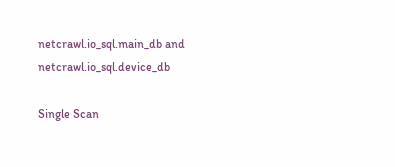netcrawl.io_sql.main_db and netcrawl.io_sql.device_db

Single Scan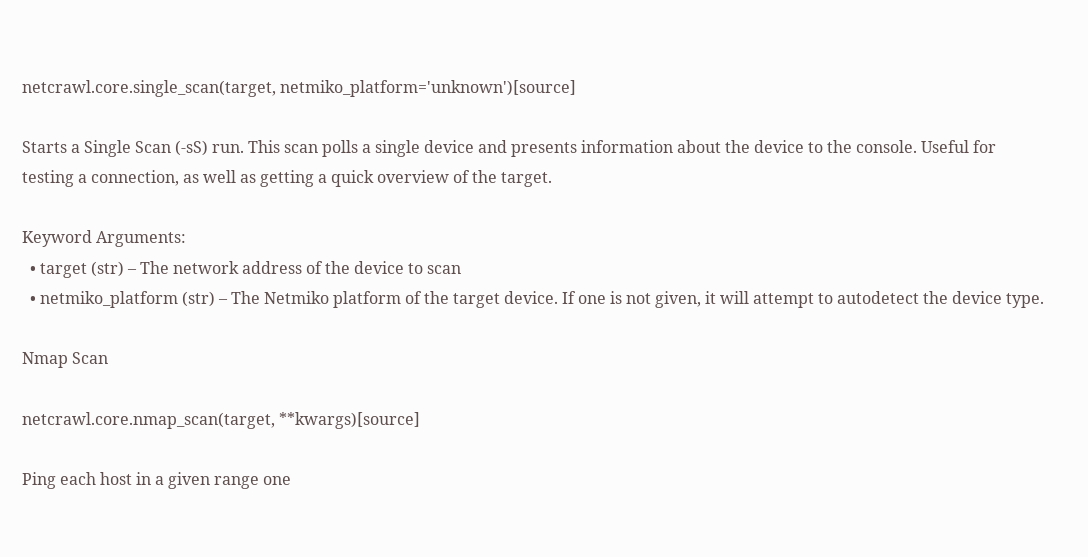netcrawl.core.single_scan(target, netmiko_platform='unknown')[source]

Starts a Single Scan (-sS) run. This scan polls a single device and presents information about the device to the console. Useful for testing a connection, as well as getting a quick overview of the target.

Keyword Arguments:
  • target (str) – The network address of the device to scan
  • netmiko_platform (str) – The Netmiko platform of the target device. If one is not given, it will attempt to autodetect the device type.

Nmap Scan

netcrawl.core.nmap_scan(target, **kwargs)[source]

Ping each host in a given range one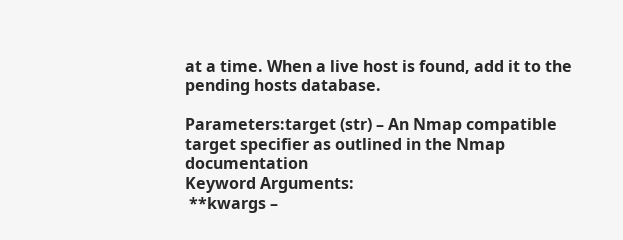at a time. When a live host is found, add it to the pending hosts database.

Parameters:target (str) – An Nmap compatible target specifier as outlined in the Nmap documentation
Keyword Arguments:
 **kwargs –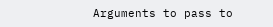Arguments to pass to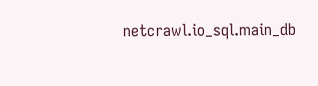netcrawl.io_sql.main_db